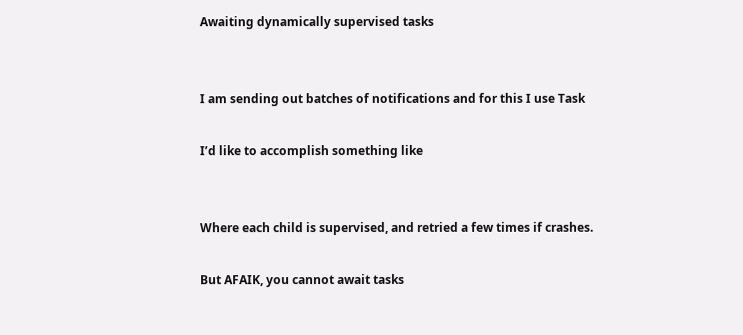Awaiting dynamically supervised tasks


I am sending out batches of notifications and for this I use Task

I’d like to accomplish something like


Where each child is supervised, and retried a few times if crashes.

But AFAIK, you cannot await tasks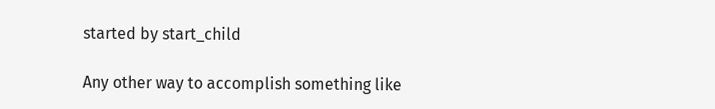started by start_child

Any other way to accomplish something like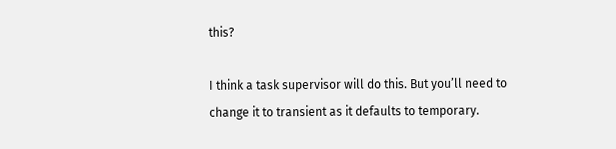this?

I think a task supervisor will do this. But you’ll need to change it to transient as it defaults to temporary.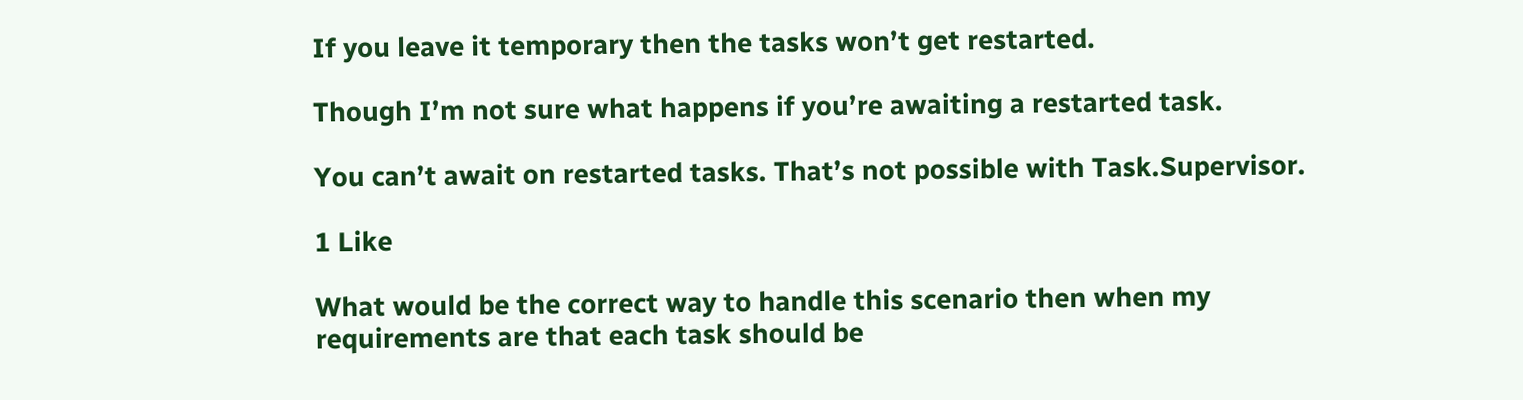If you leave it temporary then the tasks won’t get restarted.

Though I’m not sure what happens if you’re awaiting a restarted task.

You can’t await on restarted tasks. That’s not possible with Task.Supervisor.

1 Like

What would be the correct way to handle this scenario then when my requirements are that each task should be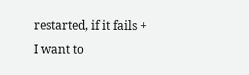restarted, if it fails + I want to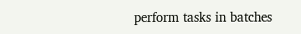perform tasks in batches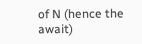of N (hence the await)